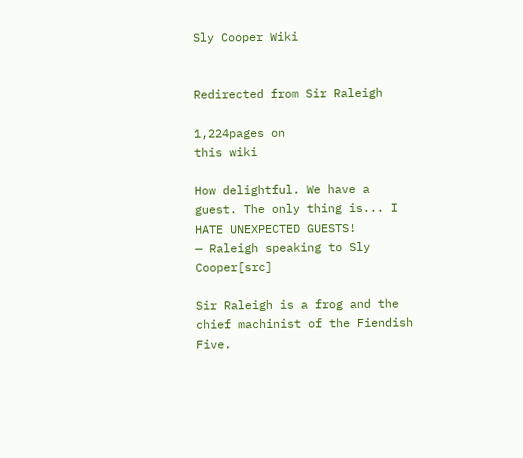Sly Cooper Wiki


Redirected from Sir Raleigh

1,224pages on
this wiki

How delightful. We have a guest. The only thing is... I HATE UNEXPECTED GUESTS!
— Raleigh speaking to Sly Cooper[src]

Sir Raleigh is a frog and the chief machinist of the Fiendish Five.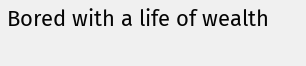Bored with a life of wealth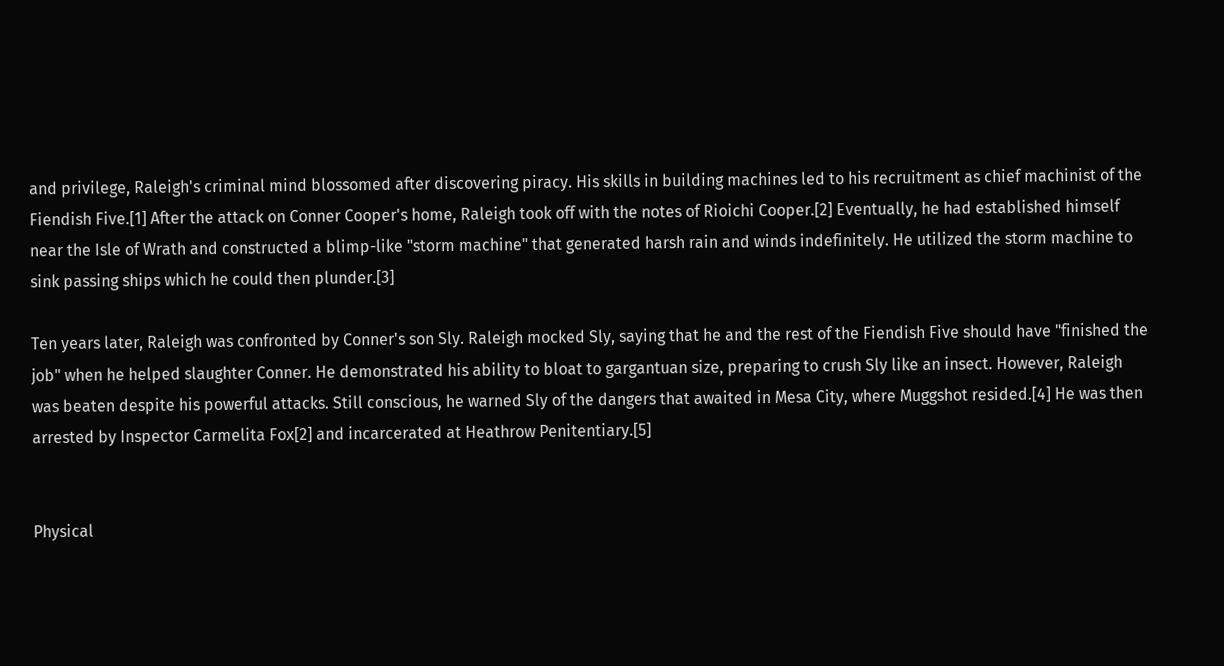and privilege, Raleigh's criminal mind blossomed after discovering piracy. His skills in building machines led to his recruitment as chief machinist of the Fiendish Five.[1] After the attack on Conner Cooper's home, Raleigh took off with the notes of Rioichi Cooper.[2] Eventually, he had established himself near the Isle of Wrath and constructed a blimp-like "storm machine" that generated harsh rain and winds indefinitely. He utilized the storm machine to sink passing ships which he could then plunder.[3]

Ten years later, Raleigh was confronted by Conner's son Sly. Raleigh mocked Sly, saying that he and the rest of the Fiendish Five should have "finished the job" when he helped slaughter Conner. He demonstrated his ability to bloat to gargantuan size, preparing to crush Sly like an insect. However, Raleigh was beaten despite his powerful attacks. Still conscious, he warned Sly of the dangers that awaited in Mesa City, where Muggshot resided.[4] He was then arrested by Inspector Carmelita Fox[2] and incarcerated at Heathrow Penitentiary.[5]


Physical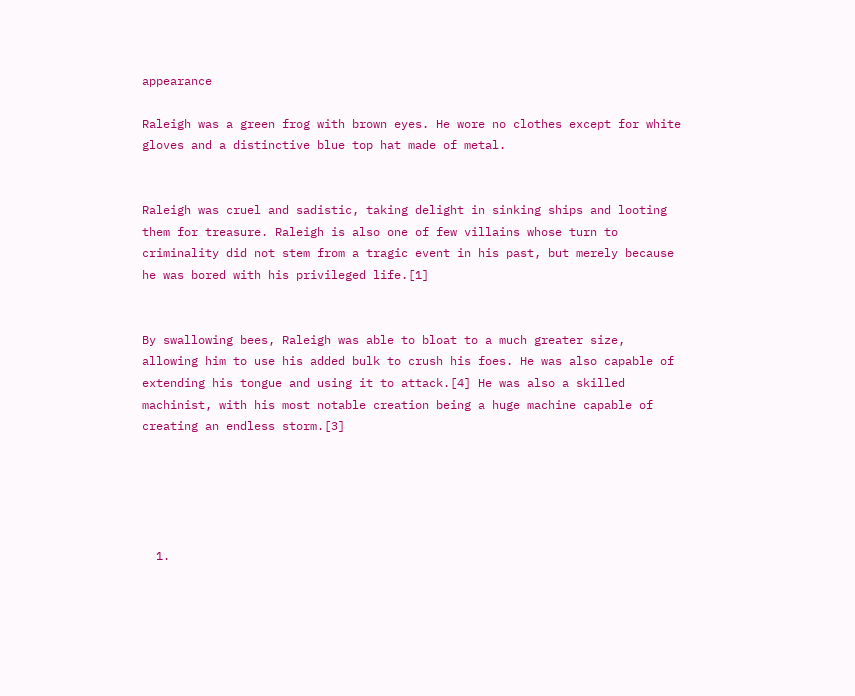appearance

Raleigh was a green frog with brown eyes. He wore no clothes except for white gloves and a distinctive blue top hat made of metal.


Raleigh was cruel and sadistic, taking delight in sinking ships and looting them for treasure. Raleigh is also one of few villains whose turn to criminality did not stem from a tragic event in his past, but merely because he was bored with his privileged life.[1]


By swallowing bees, Raleigh was able to bloat to a much greater size, allowing him to use his added bulk to crush his foes. He was also capable of extending his tongue and using it to attack.[4] He was also a skilled machinist, with his most notable creation being a huge machine capable of creating an endless storm.[3]





  1.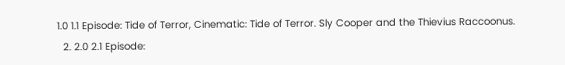1.0 1.1 Episode: Tide of Terror, Cinematic: Tide of Terror. Sly Cooper and the Thievius Raccoonus.
  2. 2.0 2.1 Episode: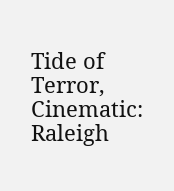Tide of Terror, Cinematic: Raleigh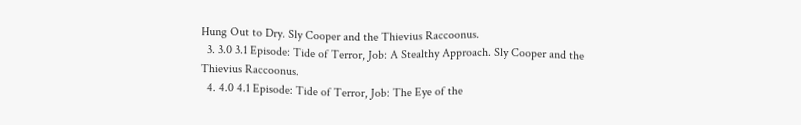Hung Out to Dry. Sly Cooper and the Thievius Raccoonus.
  3. 3.0 3.1 Episode: Tide of Terror, Job: A Stealthy Approach. Sly Cooper and the Thievius Raccoonus.
  4. 4.0 4.1 Episode: Tide of Terror, Job: The Eye of the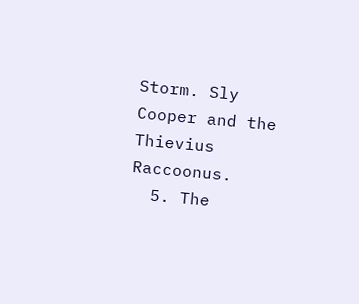Storm. Sly Cooper and the Thievius Raccoonus.
  5. The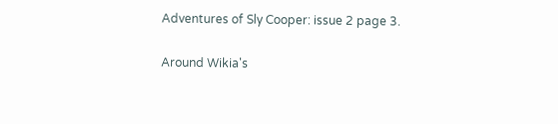Adventures of Sly Cooper: issue 2 page 3.

Around Wikia's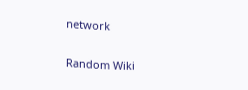network

Random Wiki